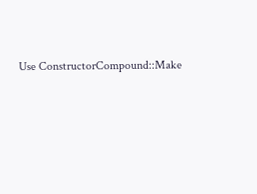Use ConstructorCompound::Make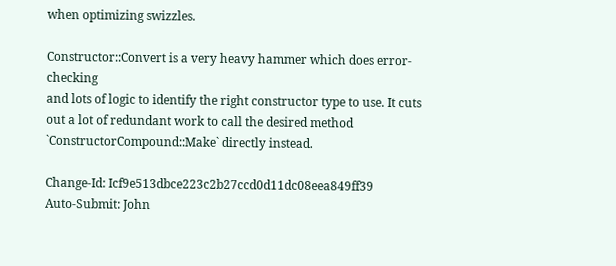when optimizing swizzles.

Constructor::Convert is a very heavy hammer which does error-checking
and lots of logic to identify the right constructor type to use. It cuts
out a lot of redundant work to call the desired method
`ConstructorCompound::Make` directly instead.

Change-Id: Icf9e513dbce223c2b27ccd0d11dc08eea849ff39
Auto-Submit: John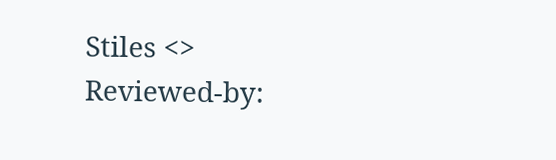Stiles <>
Reviewed-by: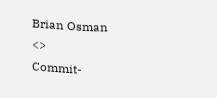Brian Osman <>
Commit-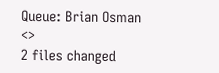Queue: Brian Osman <>
2 files changed